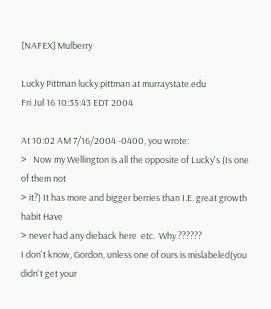[NAFEX] Mulberry

Lucky Pittman lucky.pittman at murraystate.edu
Fri Jul 16 10:35:43 EDT 2004

At 10:02 AM 7/16/2004 -0400, you wrote:
>   Now my Wellington is all the opposite of Lucky's (Is one of them not
> it?) It has more and bigger berries than I.E. great growth habit Have
> never had any dieback here  etc.  Why ??????
I don't know, Gordon, unless one of ours is mislabeled(you didn't get your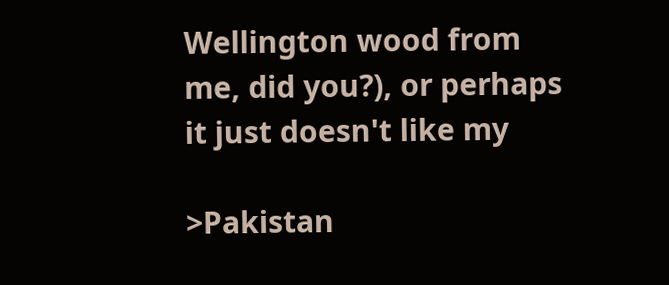Wellington wood from me, did you?), or perhaps it just doesn't like my

>Pakistan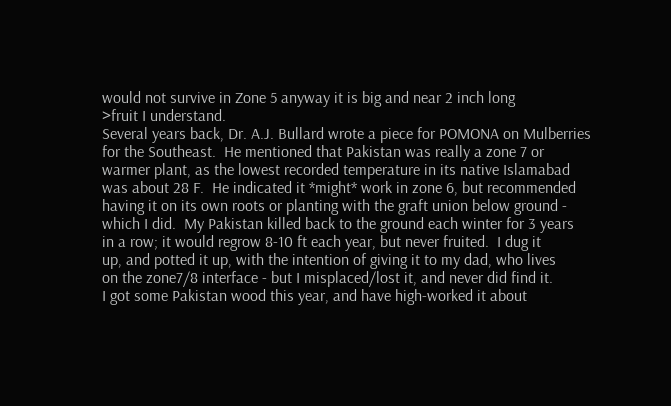would not survive in Zone 5 anyway it is big and near 2 inch long
>fruit I understand.
Several years back, Dr. A.J. Bullard wrote a piece for POMONA on Mulberries
for the Southeast.  He mentioned that Pakistan was really a zone 7 or
warmer plant, as the lowest recorded temperature in its native Islamabad
was about 28 F.  He indicated it *might* work in zone 6, but recommended
having it on its own roots or planting with the graft union below ground -
which I did.  My Pakistan killed back to the ground each winter for 3 years
in a row; it would regrow 8-10 ft each year, but never fruited.  I dug it
up, and potted it up, with the intention of giving it to my dad, who lives
on the zone7/8 interface - but I misplaced/lost it, and never did find it.
I got some Pakistan wood this year, and have high-worked it about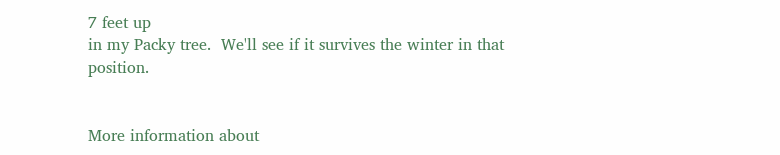7 feet up
in my Packy tree.  We'll see if it survives the winter in that position.


More information about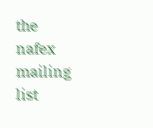the nafex mailing list